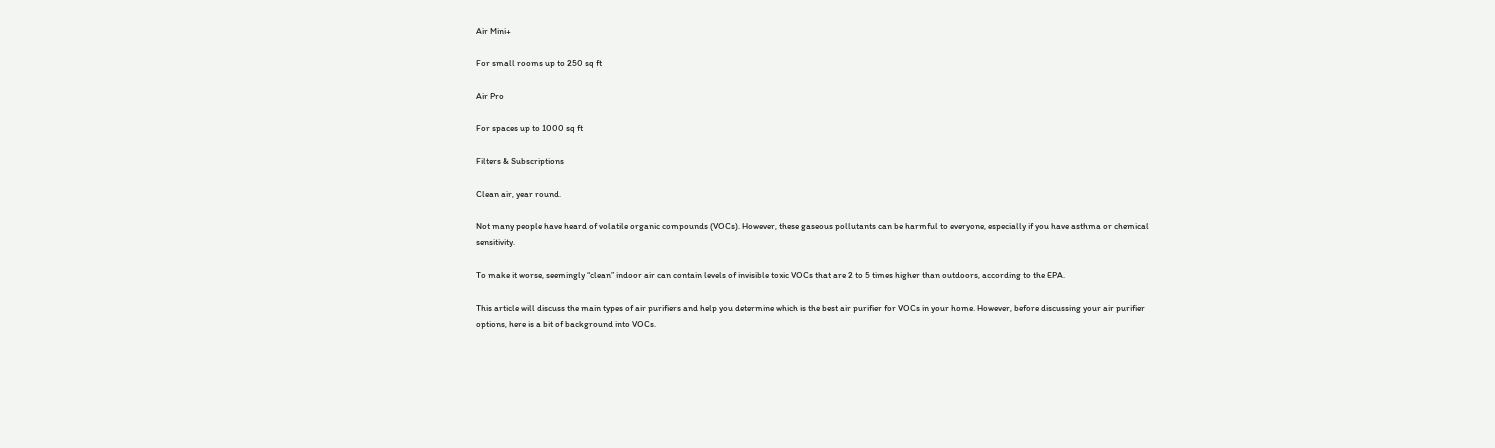Air Mini+

For small rooms up to 250 sq ft

Air Pro

For spaces up to 1000 sq ft

Filters & Subscriptions

Clean air, year round.

Not many people have heard of volatile organic compounds (VOCs). However, these gaseous pollutants can be harmful to everyone, especially if you have asthma or chemical sensitivity.

To make it worse, seemingly “clean” indoor air can contain levels of invisible toxic VOCs that are 2 to 5 times higher than outdoors, according to the EPA.

This article will discuss the main types of air purifiers and help you determine which is the best air purifier for VOCs in your home. However, before discussing your air purifier options, here is a bit of background into VOCs.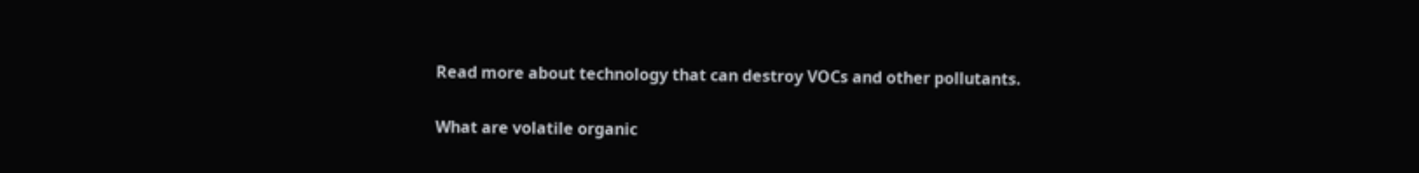Read more about technology that can destroy VOCs and other pollutants.

What are volatile organic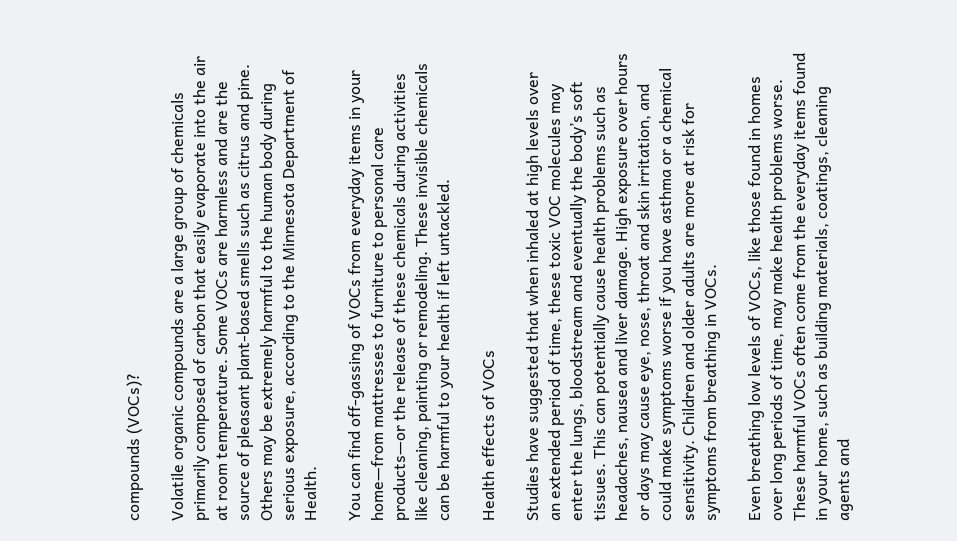compounds (VOCs)?

Volatile organic compounds are a large group of chemicals primarily composed of carbon that easily evaporate into the air at room temperature. Some VOCs are harmless and are the source of pleasant plant-based smells such as citrus and pine. Others may be extremely harmful to the human body during serious exposure, according to the Minnesota Department of Health.

You can find off-gassing of VOCs from everyday items in your home—from mattresses to furniture to personal care products—or the release of these chemicals during activities like cleaning, painting or remodeling. These invisible chemicals can be harmful to your health if left untackled.

Health effects of VOCs

Studies have suggested that when inhaled at high levels over an extended period of time, these toxic VOC molecules may enter the lungs, bloodstream and eventually the body’s soft tissues. This can potentially cause health problems such as headaches, nausea and liver damage. High exposure over hours or days may cause eye, nose, throat and skin irritation, and could make symptoms worse if you have asthma or a chemical sensitivity. Children and older adults are more at risk for symptoms from breathing in VOCs.

Even breathing low levels of VOCs, like those found in homes over long periods of time, may make health problems worse. These harmful VOCs often come from the everyday items found in your home, such as building materials, coatings, cleaning agents and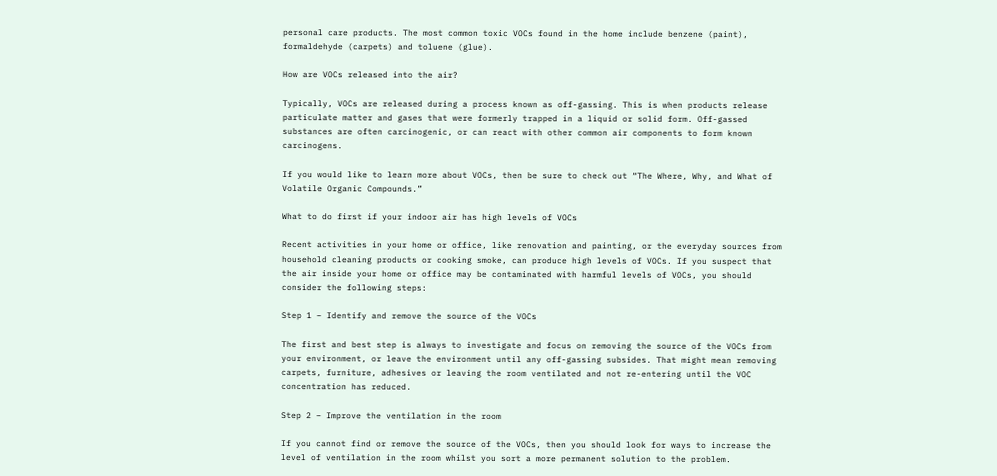personal care products. The most common toxic VOCs found in the home include benzene (paint), formaldehyde (carpets) and toluene (glue).

How are VOCs released into the air?

Typically, VOCs are released during a process known as off-gassing. This is when products release particulate matter and gases that were formerly trapped in a liquid or solid form. Off-gassed substances are often carcinogenic, or can react with other common air components to form known carcinogens.

If you would like to learn more about VOCs, then be sure to check out “The Where, Why, and What of Volatile Organic Compounds.”

What to do first if your indoor air has high levels of VOCs

Recent activities in your home or office, like renovation and painting, or the everyday sources from household cleaning products or cooking smoke, can produce high levels of VOCs. If you suspect that the air inside your home or office may be contaminated with harmful levels of VOCs, you should consider the following steps:

Step 1 – Identify and remove the source of the VOCs

The first and best step is always to investigate and focus on removing the source of the VOCs from your environment, or leave the environment until any off-gassing subsides. That might mean removing carpets, furniture, adhesives or leaving the room ventilated and not re-entering until the VOC concentration has reduced.

Step 2 – Improve the ventilation in the room

If you cannot find or remove the source of the VOCs, then you should look for ways to increase the level of ventilation in the room whilst you sort a more permanent solution to the problem.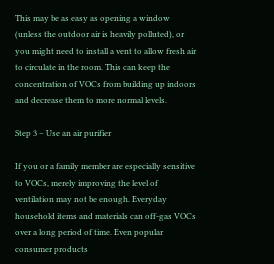This may be as easy as opening a window (unless the outdoor air is heavily polluted), or you might need to install a vent to allow fresh air to circulate in the room. This can keep the concentration of VOCs from building up indoors and decrease them to more normal levels.

Step 3 – Use an air purifier

If you or a family member are especially sensitive to VOCs, merely improving the level of ventilation may not be enough. Everyday household items and materials can off-gas VOCs over a long period of time. Even popular consumer products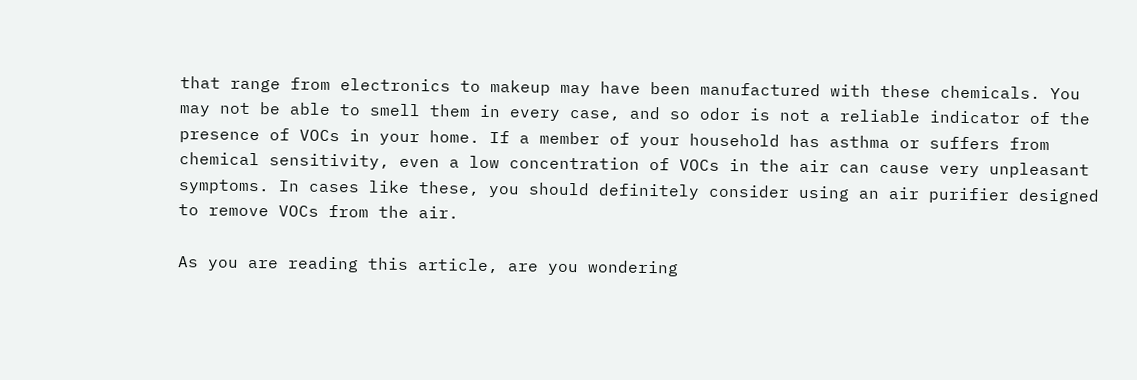that range from electronics to makeup may have been manufactured with these chemicals. You may not be able to smell them in every case, and so odor is not a reliable indicator of the presence of VOCs in your home. If a member of your household has asthma or suffers from chemical sensitivity, even a low concentration of VOCs in the air can cause very unpleasant symptoms. In cases like these, you should definitely consider using an air purifier designed to remove VOCs from the air.

As you are reading this article, are you wondering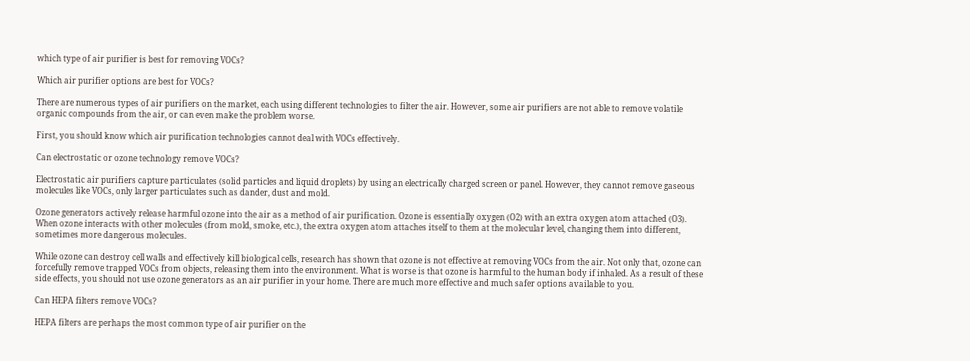which type of air purifier is best for removing VOCs?

Which air purifier options are best for VOCs?

There are numerous types of air purifiers on the market, each using different technologies to filter the air. However, some air purifiers are not able to remove volatile organic compounds from the air, or can even make the problem worse.

First, you should know which air purification technologies cannot deal with VOCs effectively.

Can electrostatic or ozone technology remove VOCs?

Electrostatic air purifiers capture particulates (solid particles and liquid droplets) by using an electrically charged screen or panel. However, they cannot remove gaseous molecules like VOCs, only larger particulates such as dander, dust and mold.

Ozone generators actively release harmful ozone into the air as a method of air purification. Ozone is essentially oxygen (O2) with an extra oxygen atom attached (O3). When ozone interacts with other molecules (from mold, smoke, etc.), the extra oxygen atom attaches itself to them at the molecular level, changing them into different, sometimes more dangerous molecules.

While ozone can destroy cell walls and effectively kill biological cells, research has shown that ozone is not effective at removing VOCs from the air. Not only that, ozone can forcefully remove trapped VOCs from objects, releasing them into the environment. What is worse is that ozone is harmful to the human body if inhaled. As a result of these side effects, you should not use ozone generators as an air purifier in your home. There are much more effective and much safer options available to you.

Can HEPA filters remove VOCs?

HEPA filters are perhaps the most common type of air purifier on the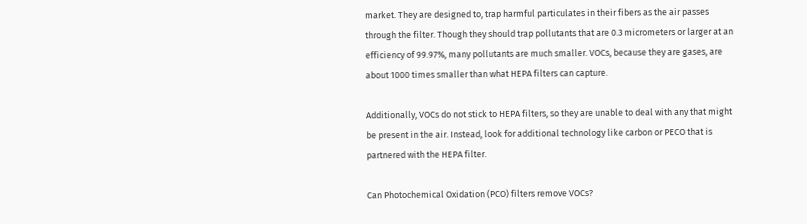market. They are designed to, trap harmful particulates in their fibers as the air passes through the filter. Though they should trap pollutants that are 0.3 micrometers or larger at an efficiency of 99.97%, many pollutants are much smaller. VOCs, because they are gases, are about 1000 times smaller than what HEPA filters can capture.

Additionally, VOCs do not stick to HEPA filters, so they are unable to deal with any that might be present in the air. Instead, look for additional technology like carbon or PECO that is partnered with the HEPA filter.

Can Photochemical Oxidation (PCO) filters remove VOCs?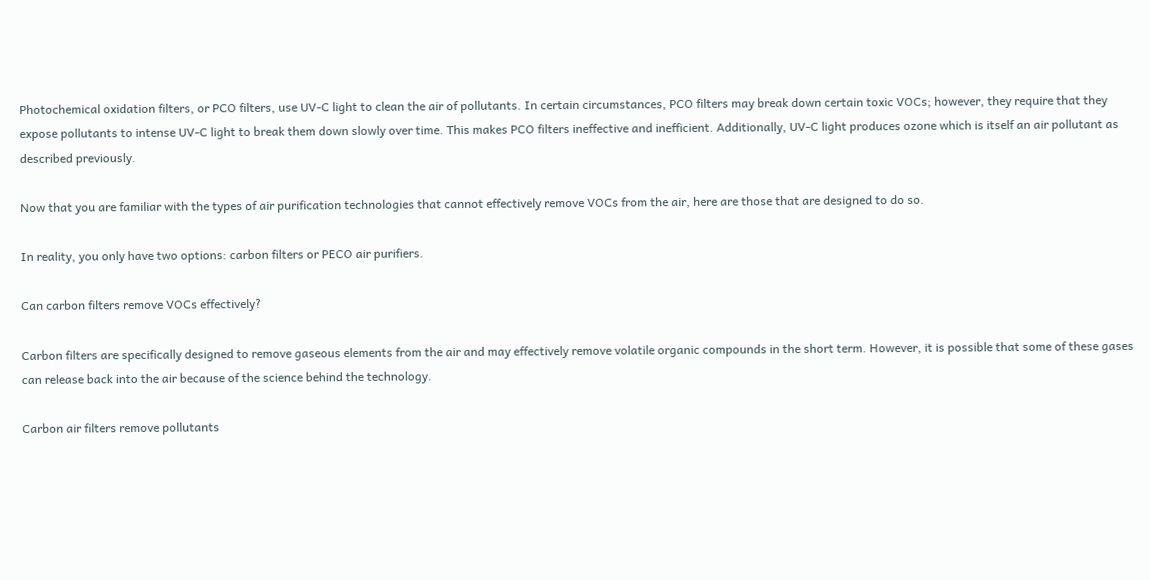Photochemical oxidation filters, or PCO filters, use UV-C light to clean the air of pollutants. In certain circumstances, PCO filters may break down certain toxic VOCs; however, they require that they expose pollutants to intense UV-C light to break them down slowly over time. This makes PCO filters ineffective and inefficient. Additionally, UV-C light produces ozone which is itself an air pollutant as described previously.

Now that you are familiar with the types of air purification technologies that cannot effectively remove VOCs from the air, here are those that are designed to do so.

In reality, you only have two options: carbon filters or PECO air purifiers.

Can carbon filters remove VOCs effectively?

Carbon filters are specifically designed to remove gaseous elements from the air and may effectively remove volatile organic compounds in the short term. However, it is possible that some of these gases can release back into the air because of the science behind the technology.

Carbon air filters remove pollutants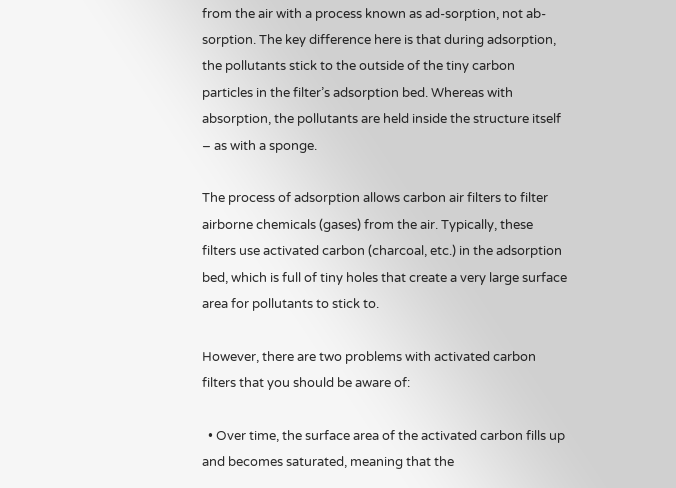from the air with a process known as ad-sorption, not ab-sorption. The key difference here is that during adsorption, the pollutants stick to the outside of the tiny carbon particles in the filter’s adsorption bed. Whereas with absorption, the pollutants are held inside the structure itself – as with a sponge.

The process of adsorption allows carbon air filters to filter airborne chemicals (gases) from the air. Typically, these filters use activated carbon (charcoal, etc.) in the adsorption bed, which is full of tiny holes that create a very large surface area for pollutants to stick to.

However, there are two problems with activated carbon filters that you should be aware of:

  • Over time, the surface area of the activated carbon fills up and becomes saturated, meaning that the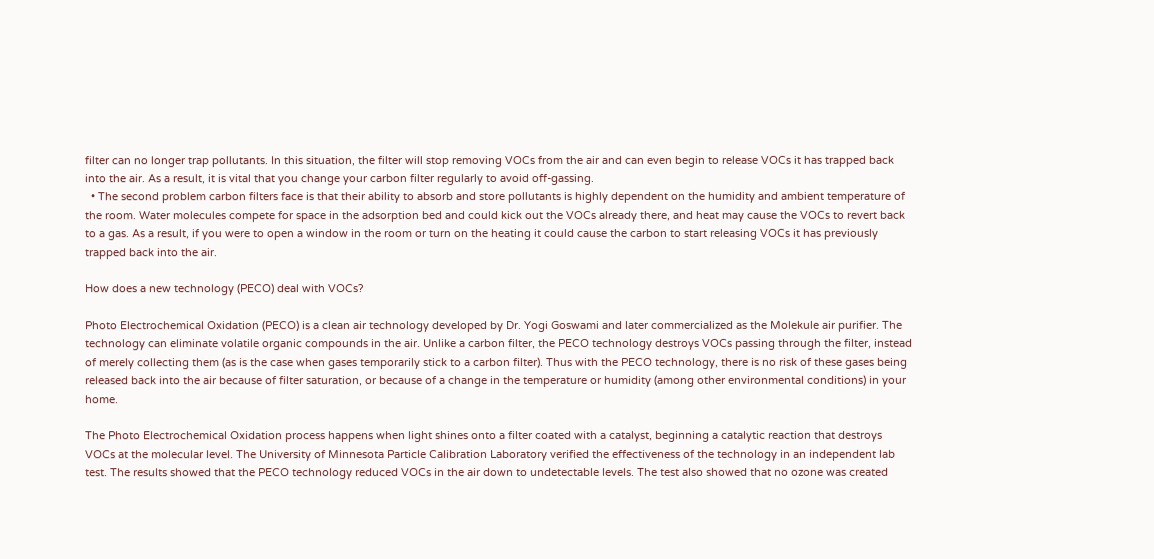filter can no longer trap pollutants. In this situation, the filter will stop removing VOCs from the air and can even begin to release VOCs it has trapped back into the air. As a result, it is vital that you change your carbon filter regularly to avoid off-gassing.
  • The second problem carbon filters face is that their ability to absorb and store pollutants is highly dependent on the humidity and ambient temperature of the room. Water molecules compete for space in the adsorption bed and could kick out the VOCs already there, and heat may cause the VOCs to revert back to a gas. As a result, if you were to open a window in the room or turn on the heating it could cause the carbon to start releasing VOCs it has previously trapped back into the air.

How does a new technology (PECO) deal with VOCs?

Photo Electrochemical Oxidation (PECO) is a clean air technology developed by Dr. Yogi Goswami and later commercialized as the Molekule air purifier. The technology can eliminate volatile organic compounds in the air. Unlike a carbon filter, the PECO technology destroys VOCs passing through the filter, instead of merely collecting them (as is the case when gases temporarily stick to a carbon filter). Thus with the PECO technology, there is no risk of these gases being released back into the air because of filter saturation, or because of a change in the temperature or humidity (among other environmental conditions) in your home.

The Photo Electrochemical Oxidation process happens when light shines onto a filter coated with a catalyst, beginning a catalytic reaction that destroys VOCs at the molecular level. The University of Minnesota Particle Calibration Laboratory verified the effectiveness of the technology in an independent lab test. The results showed that the PECO technology reduced VOCs in the air down to undetectable levels. The test also showed that no ozone was created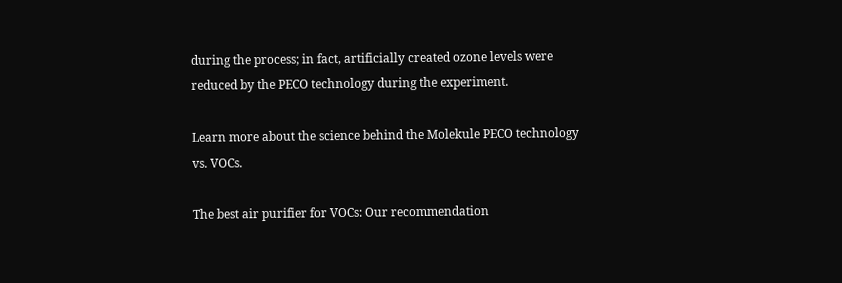during the process; in fact, artificially created ozone levels were reduced by the PECO technology during the experiment.

Learn more about the science behind the Molekule PECO technology vs. VOCs.

The best air purifier for VOCs: Our recommendation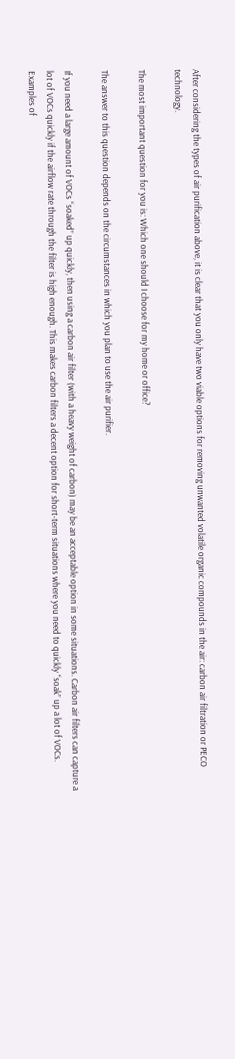After considering the types of air purification above, it is clear that you only have two viable options for removing unwanted volatile organic compounds in the air: carbon air filtration or PECO technology.

The most important question for you is: Which one should I choose for my home or office?

The answer to this question depends on the circumstances in which you plan to use the air purifier.

If you need a large amount of VOCs “soaked” up quickly, then using a carbon air filter (with a heavy weight of carbon) may be an acceptable option in some situations. Carbon air filters can capture a lot of VOCs quickly if the airflow rate through the filter is high enough. This makes carbon filters a decent option for short-term situations where you need to quickly “soak” up a lot of VOCs. Examples of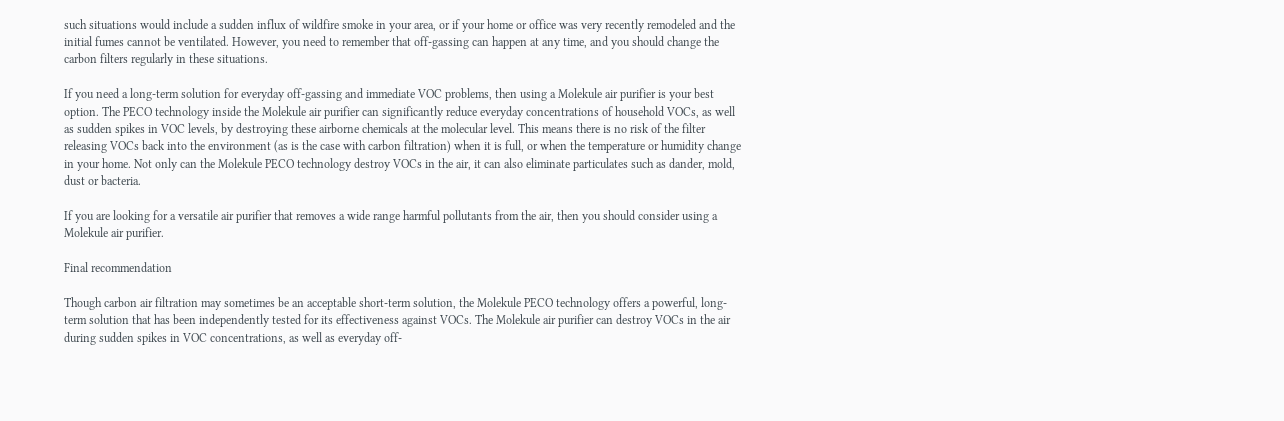such situations would include a sudden influx of wildfire smoke in your area, or if your home or office was very recently remodeled and the initial fumes cannot be ventilated. However, you need to remember that off-gassing can happen at any time, and you should change the carbon filters regularly in these situations.

If you need a long-term solution for everyday off-gassing and immediate VOC problems, then using a Molekule air purifier is your best option. The PECO technology inside the Molekule air purifier can significantly reduce everyday concentrations of household VOCs, as well as sudden spikes in VOC levels, by destroying these airborne chemicals at the molecular level. This means there is no risk of the filter releasing VOCs back into the environment (as is the case with carbon filtration) when it is full, or when the temperature or humidity change in your home. Not only can the Molekule PECO technology destroy VOCs in the air, it can also eliminate particulates such as dander, mold, dust or bacteria.

If you are looking for a versatile air purifier that removes a wide range harmful pollutants from the air, then you should consider using a Molekule air purifier.

Final recommendation

Though carbon air filtration may sometimes be an acceptable short-term solution, the Molekule PECO technology offers a powerful, long-term solution that has been independently tested for its effectiveness against VOCs. The Molekule air purifier can destroy VOCs in the air during sudden spikes in VOC concentrations, as well as everyday off-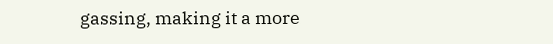gassing, making it a more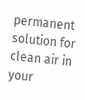permanent solution for clean air in your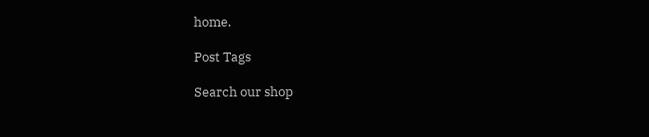home.

Post Tags

Search our shop